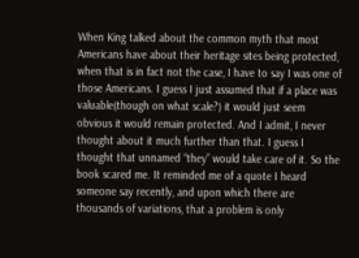When King talked about the common myth that most Americans have about their heritage sites being protected, when that is in fact not the case, I have to say I was one of those Americans. I guess I just assumed that if a place was valuable(though on what scale?) it would just seem obvious it would remain protected. And I admit, I never thought about it much further than that. I guess I thought that unnamed “they” would take care of it. So the book scared me. It reminded me of a quote I heard someone say recently, and upon which there are thousands of variations, that a problem is only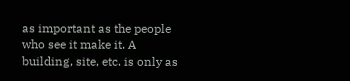as important as the people who see it make it. A building, site, etc. is only as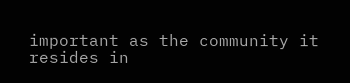important as the community it resides in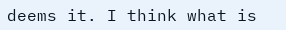deems it. I think what is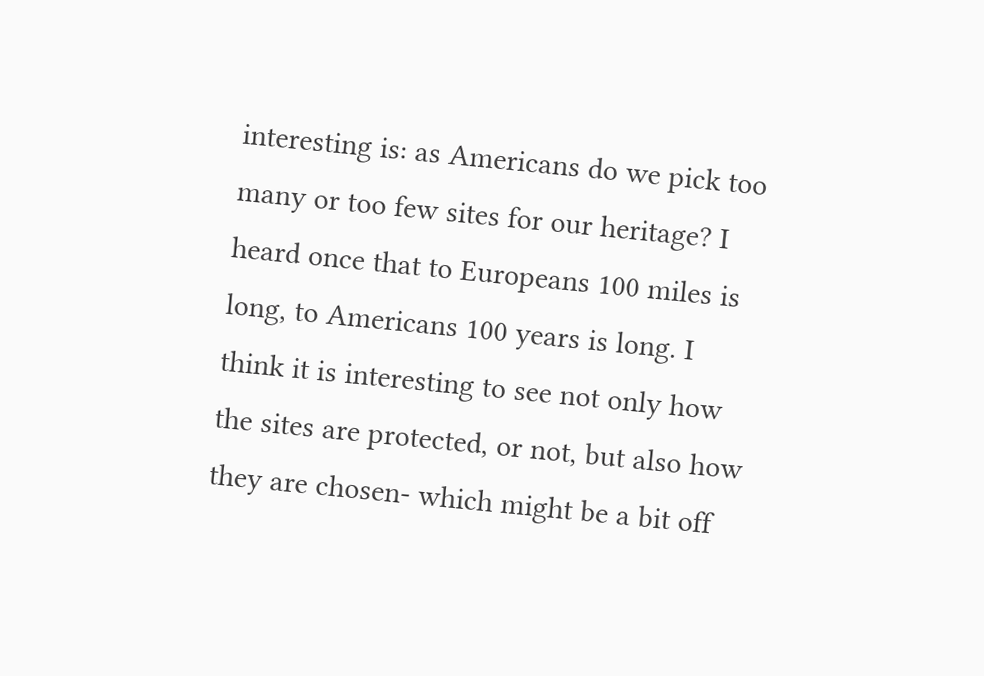interesting is: as Americans do we pick too many or too few sites for our heritage? I heard once that to Europeans 100 miles is long, to Americans 100 years is long. I think it is interesting to see not only how the sites are protected, or not, but also how they are chosen- which might be a bit off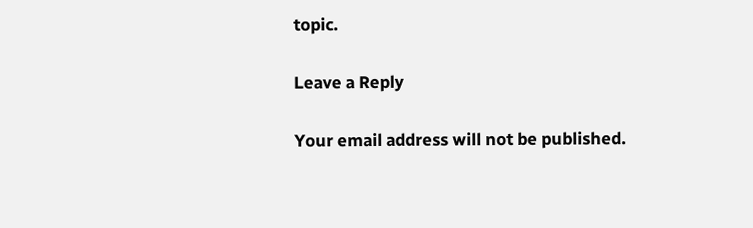topic.

Leave a Reply

Your email address will not be published.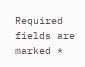Required fields are marked *